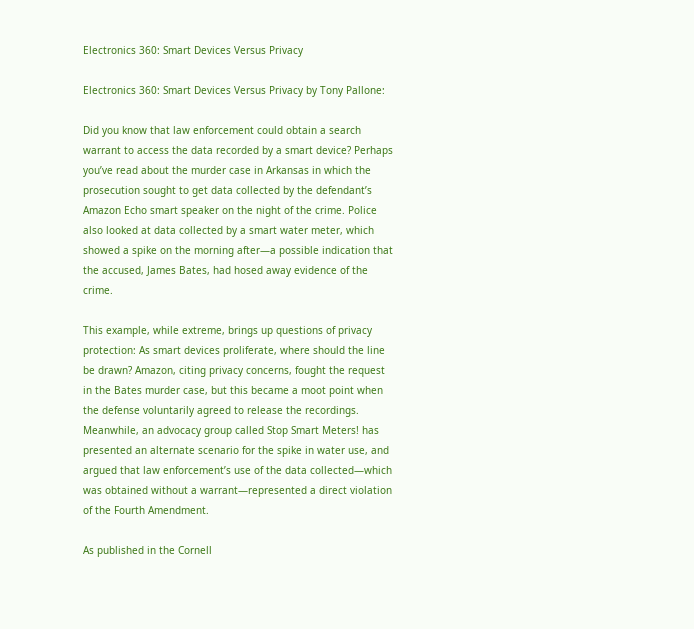Electronics 360: Smart Devices Versus Privacy

Electronics 360: Smart Devices Versus Privacy by Tony Pallone:

Did you know that law enforcement could obtain a search warrant to access the data recorded by a smart device? Perhaps you’ve read about the murder case in Arkansas in which the prosecution sought to get data collected by the defendant’s Amazon Echo smart speaker on the night of the crime. Police also looked at data collected by a smart water meter, which showed a spike on the morning after—a possible indication that the accused, James Bates, had hosed away evidence of the crime.

This example, while extreme, brings up questions of privacy protection: As smart devices proliferate, where should the line be drawn? Amazon, citing privacy concerns, fought the request in the Bates murder case, but this became a moot point when the defense voluntarily agreed to release the recordings. Meanwhile, an advocacy group called Stop Smart Meters! has presented an alternate scenario for the spike in water use, and argued that law enforcement’s use of the data collected—which was obtained without a warrant—represented a direct violation of the Fourth Amendment.

As published in the Cornell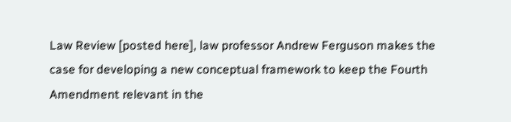Law Review [posted here], law professor Andrew Ferguson makes the case for developing a new conceptual framework to keep the Fourth Amendment relevant in the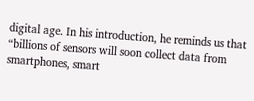digital age. In his introduction, he reminds us that “billions of sensors will soon collect data from smartphones, smart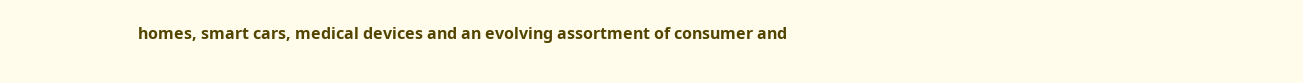homes, smart cars, medical devices and an evolving assortment of consumer and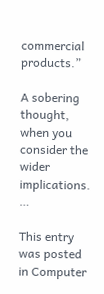commercial products.”

A sobering thought, when you consider the wider implications. …

This entry was posted in Computer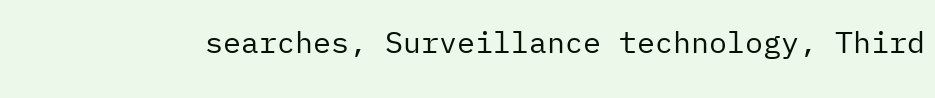searches, Surveillance technology, Third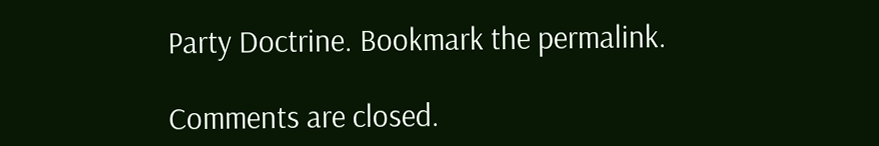Party Doctrine. Bookmark the permalink.

Comments are closed.